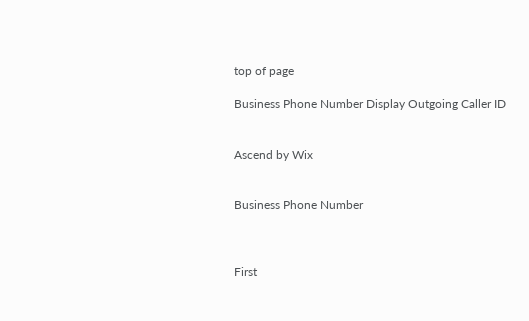top of page

Business Phone Number Display Outgoing Caller ID


Ascend by Wix


Business Phone Number



First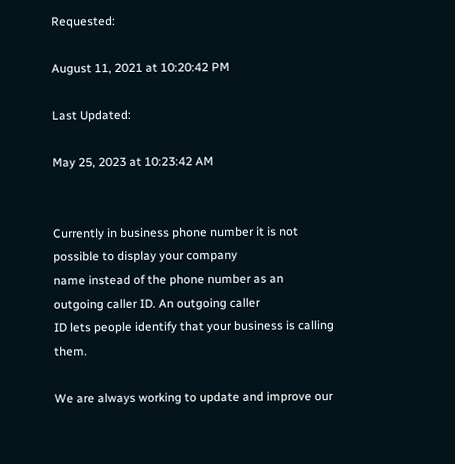Requested:

August 11, 2021 at 10:20:42 PM

Last Updated:

May 25, 2023 at 10:23:42 AM


Currently in business phone number it is not possible to display your company
name instead of the phone number as an outgoing caller ID. An outgoing caller
ID lets people identify that your business is calling them.

We are always working to update and improve our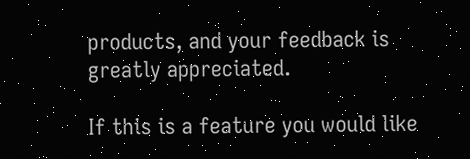products, and your feedback is
greatly appreciated.

If this is a feature you would like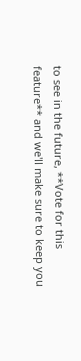to see in the future, **Vote for this
feature** and we'll make sure to keep you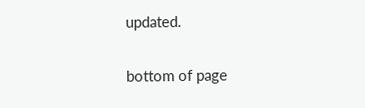updated.

bottom of page